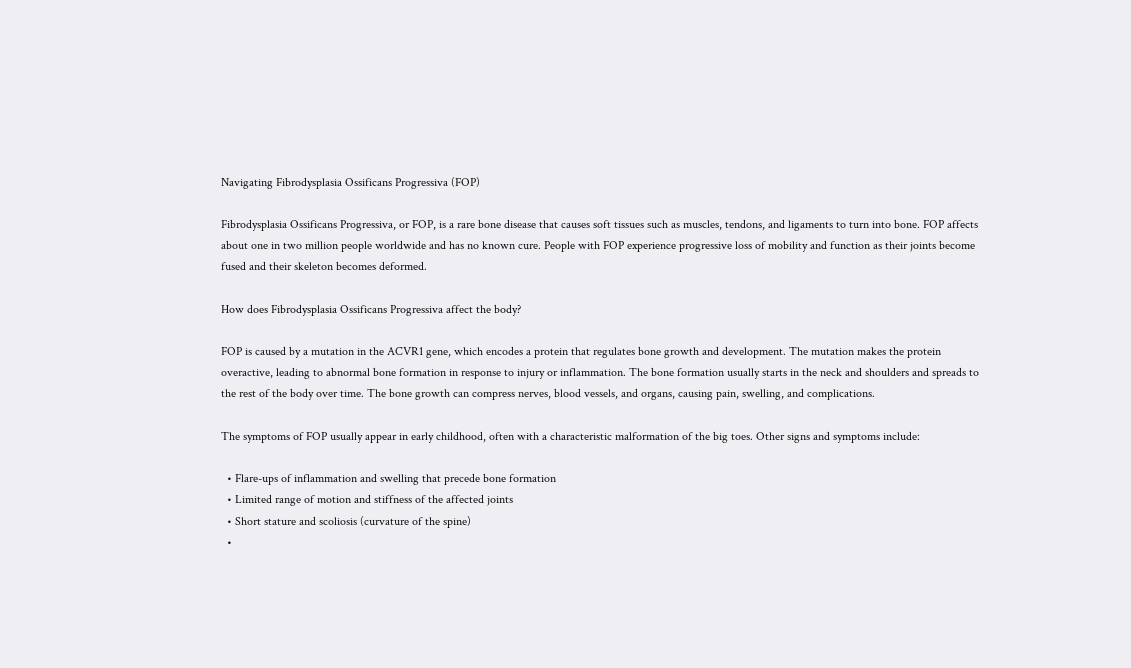Navigating Fibrodysplasia Ossificans Progressiva (FOP)

Fibrodysplasia Ossificans Progressiva, or FOP, is a rare bone disease that causes soft tissues such as muscles, tendons, and ligaments to turn into bone. FOP affects about one in two million people worldwide and has no known cure. People with FOP experience progressive loss of mobility and function as their joints become fused and their skeleton becomes deformed.

How does Fibrodysplasia Ossificans Progressiva affect the body?

FOP is caused by a mutation in the ACVR1 gene, which encodes a protein that regulates bone growth and development. The mutation makes the protein overactive, leading to abnormal bone formation in response to injury or inflammation. The bone formation usually starts in the neck and shoulders and spreads to the rest of the body over time. The bone growth can compress nerves, blood vessels, and organs, causing pain, swelling, and complications.

The symptoms of FOP usually appear in early childhood, often with a characteristic malformation of the big toes. Other signs and symptoms include:

  • Flare-ups of inflammation and swelling that precede bone formation
  • Limited range of motion and stiffness of the affected joints
  • Short stature and scoliosis (curvature of the spine)
  •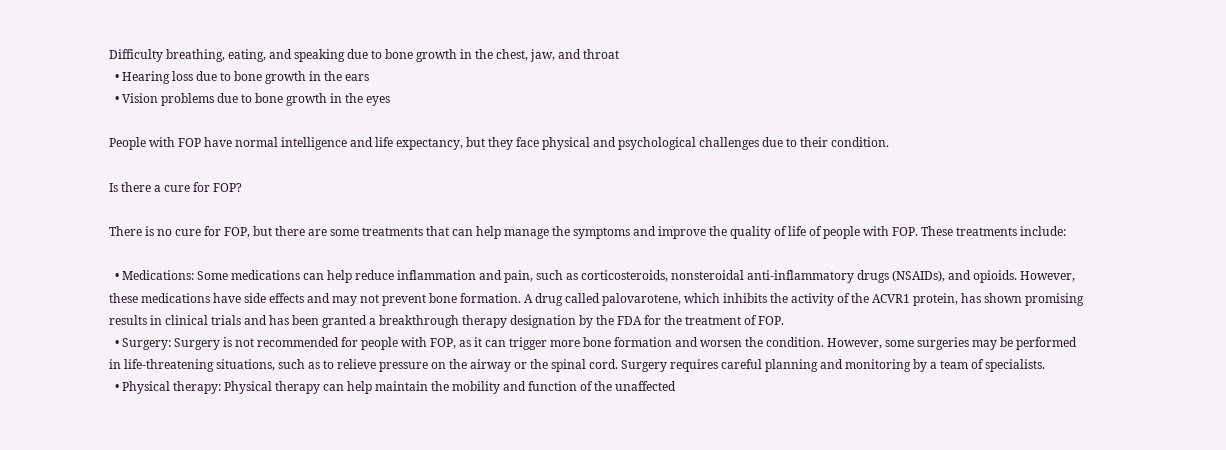Difficulty breathing, eating, and speaking due to bone growth in the chest, jaw, and throat
  • Hearing loss due to bone growth in the ears
  • Vision problems due to bone growth in the eyes

People with FOP have normal intelligence and life expectancy, but they face physical and psychological challenges due to their condition.

Is there a cure for FOP?

There is no cure for FOP, but there are some treatments that can help manage the symptoms and improve the quality of life of people with FOP. These treatments include:

  • Medications: Some medications can help reduce inflammation and pain, such as corticosteroids, nonsteroidal anti-inflammatory drugs (NSAIDs), and opioids. However, these medications have side effects and may not prevent bone formation. A drug called palovarotene, which inhibits the activity of the ACVR1 protein, has shown promising results in clinical trials and has been granted a breakthrough therapy designation by the FDA for the treatment of FOP.
  • Surgery: Surgery is not recommended for people with FOP, as it can trigger more bone formation and worsen the condition. However, some surgeries may be performed in life-threatening situations, such as to relieve pressure on the airway or the spinal cord. Surgery requires careful planning and monitoring by a team of specialists.
  • Physical therapy: Physical therapy can help maintain the mobility and function of the unaffected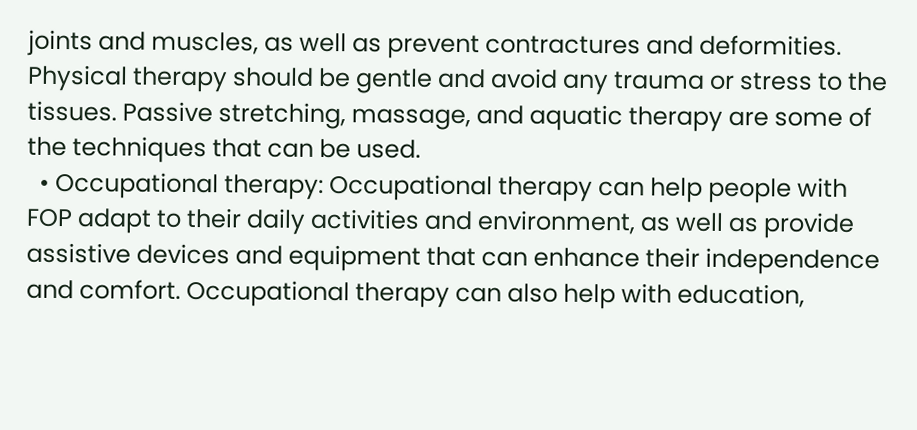joints and muscles, as well as prevent contractures and deformities. Physical therapy should be gentle and avoid any trauma or stress to the tissues. Passive stretching, massage, and aquatic therapy are some of the techniques that can be used.
  • Occupational therapy: Occupational therapy can help people with FOP adapt to their daily activities and environment, as well as provide assistive devices and equipment that can enhance their independence and comfort. Occupational therapy can also help with education,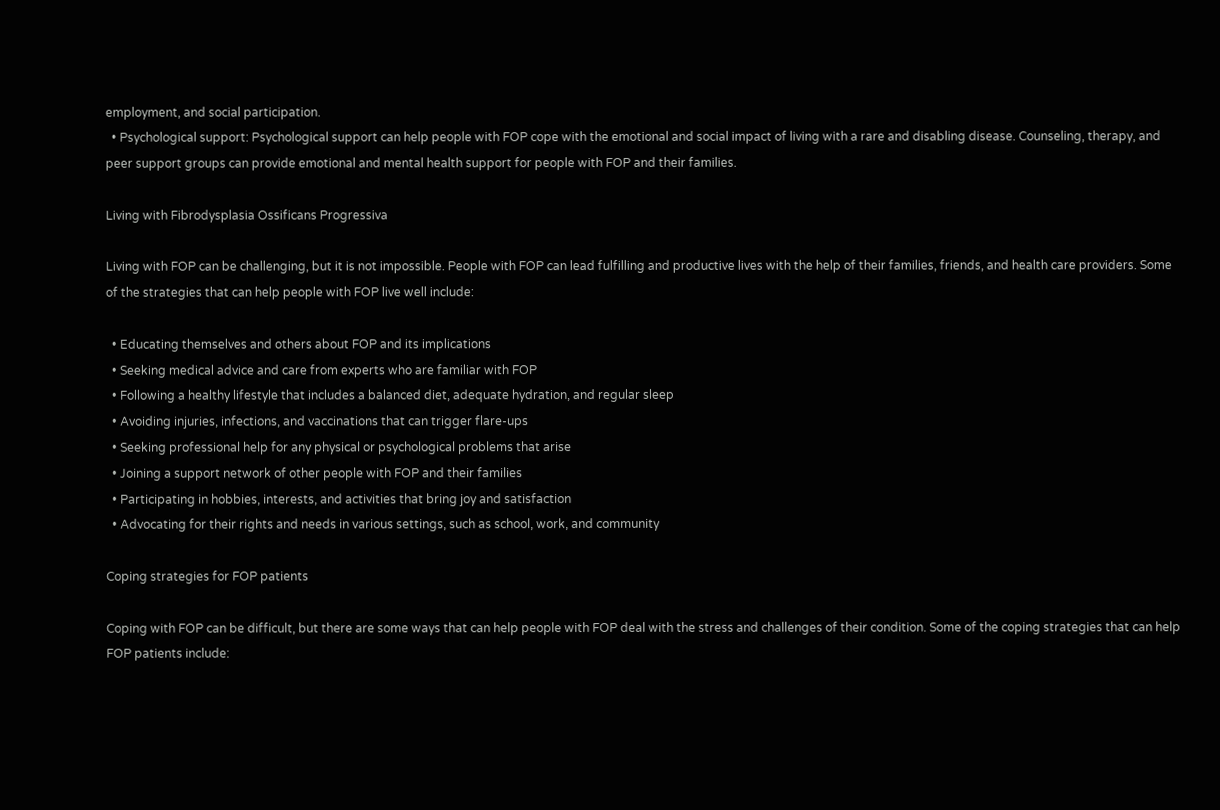employment, and social participation.
  • Psychological support: Psychological support can help people with FOP cope with the emotional and social impact of living with a rare and disabling disease. Counseling, therapy, and peer support groups can provide emotional and mental health support for people with FOP and their families.

Living with Fibrodysplasia Ossificans Progressiva

Living with FOP can be challenging, but it is not impossible. People with FOP can lead fulfilling and productive lives with the help of their families, friends, and health care providers. Some of the strategies that can help people with FOP live well include:

  • Educating themselves and others about FOP and its implications
  • Seeking medical advice and care from experts who are familiar with FOP
  • Following a healthy lifestyle that includes a balanced diet, adequate hydration, and regular sleep
  • Avoiding injuries, infections, and vaccinations that can trigger flare-ups
  • Seeking professional help for any physical or psychological problems that arise
  • Joining a support network of other people with FOP and their families
  • Participating in hobbies, interests, and activities that bring joy and satisfaction
  • Advocating for their rights and needs in various settings, such as school, work, and community

Coping strategies for FOP patients

Coping with FOP can be difficult, but there are some ways that can help people with FOP deal with the stress and challenges of their condition. Some of the coping strategies that can help FOP patients include: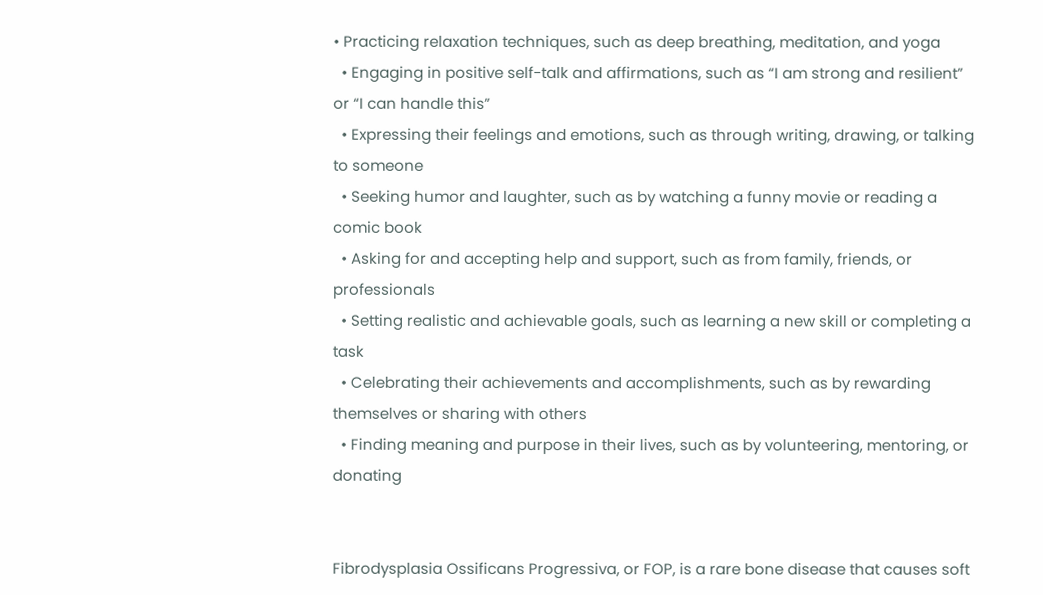• Practicing relaxation techniques, such as deep breathing, meditation, and yoga
  • Engaging in positive self-talk and affirmations, such as “I am strong and resilient” or “I can handle this”
  • Expressing their feelings and emotions, such as through writing, drawing, or talking to someone
  • Seeking humor and laughter, such as by watching a funny movie or reading a comic book
  • Asking for and accepting help and support, such as from family, friends, or professionals
  • Setting realistic and achievable goals, such as learning a new skill or completing a task
  • Celebrating their achievements and accomplishments, such as by rewarding themselves or sharing with others
  • Finding meaning and purpose in their lives, such as by volunteering, mentoring, or donating


Fibrodysplasia Ossificans Progressiva, or FOP, is a rare bone disease that causes soft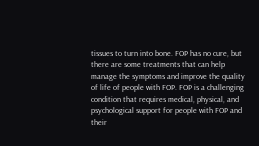tissues to turn into bone. FOP has no cure, but there are some treatments that can help manage the symptoms and improve the quality of life of people with FOP. FOP is a challenging condition that requires medical, physical, and psychological support for people with FOP and their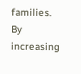families. By increasing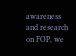awareness and research on FOP, we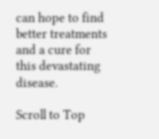can hope to find better treatments and a cure for this devastating disease.

Scroll to Top